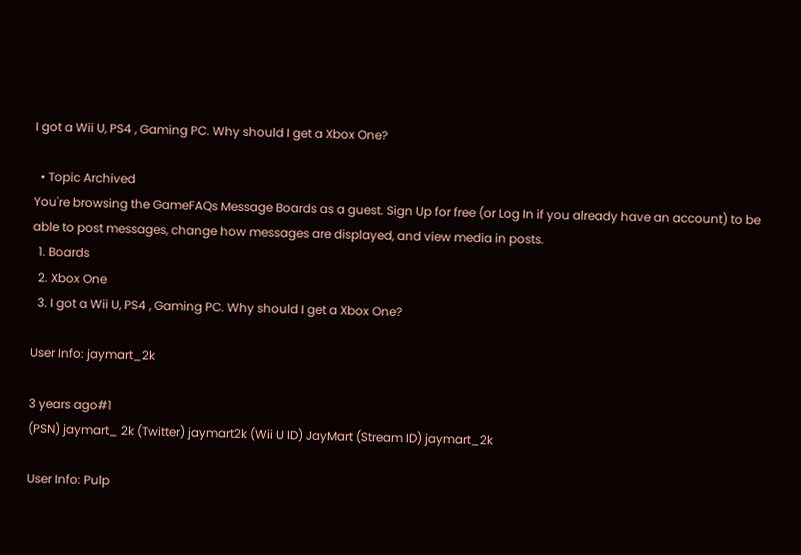I got a Wii U, PS4 , Gaming PC. Why should I get a Xbox One?

  • Topic Archived
You're browsing the GameFAQs Message Boards as a guest. Sign Up for free (or Log In if you already have an account) to be able to post messages, change how messages are displayed, and view media in posts.
  1. Boards
  2. Xbox One
  3. I got a Wii U, PS4 , Gaming PC. Why should I get a Xbox One?

User Info: jaymart_2k

3 years ago#1
(PSN) jaymart_ 2k (Twitter) jaymart2k (Wii U ID) JayMart (Stream ID) jaymart_2k

User Info: Pulp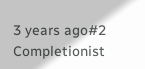3 years ago#2
Completionist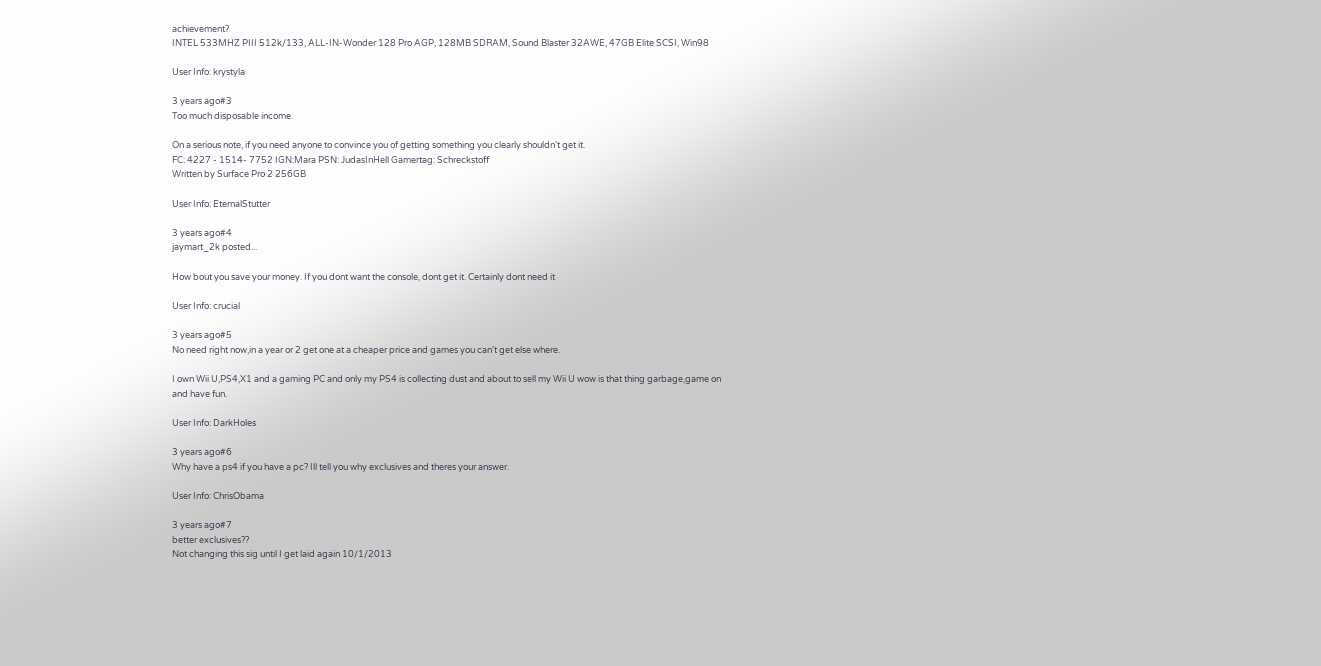achievement?
INTEL 533MHZ PIII 512k/133, ALL-IN-Wonder 128 Pro AGP, 128MB SDRAM, Sound Blaster 32AWE, 47GB Elite SCSI, Win98

User Info: krystyla

3 years ago#3
Too much disposable income.

On a serious note, if you need anyone to convince you of getting something you clearly shouldn't get it.
FC: 4227 - 1514- 7752 IGN:Mara PSN: JudasInHell Gamertag: Schreckstoff
Written by Surface Pro 2 256GB

User Info: EternalStutter

3 years ago#4
jaymart_2k posted...

How bout you save your money. If you dont want the console, dont get it. Certainly dont need it

User Info: crucial

3 years ago#5
No need right now,in a year or 2 get one at a cheaper price and games you can't get else where.

I own Wii U,PS4,X1 and a gaming PC and only my PS4 is collecting dust and about to sell my Wii U wow is that thing garbage,game on and have fun.

User Info: DarkHoles

3 years ago#6
Why have a ps4 if you have a pc? Ill tell you why exclusives and theres your answer.

User Info: ChrisObama

3 years ago#7
better exclusives??
Not changing this sig until I get laid again 10/1/2013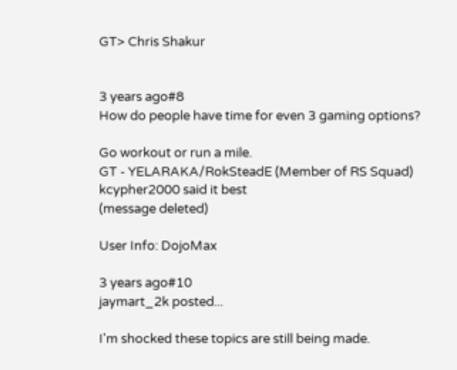GT> Chris Shakur


3 years ago#8
How do people have time for even 3 gaming options?

Go workout or run a mile.
GT - YELARAKA/RokSteadE (Member of RS Squad)
kcypher2000 said it best
(message deleted)

User Info: DojoMax

3 years ago#10
jaymart_2k posted...

I'm shocked these topics are still being made.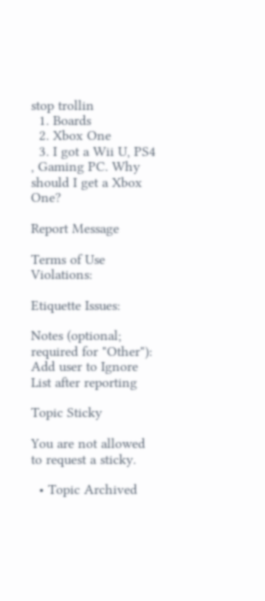stop trollin
  1. Boards
  2. Xbox One
  3. I got a Wii U, PS4 , Gaming PC. Why should I get a Xbox One?

Report Message

Terms of Use Violations:

Etiquette Issues:

Notes (optional; required for "Other"):
Add user to Ignore List after reporting

Topic Sticky

You are not allowed to request a sticky.

  • Topic Archived